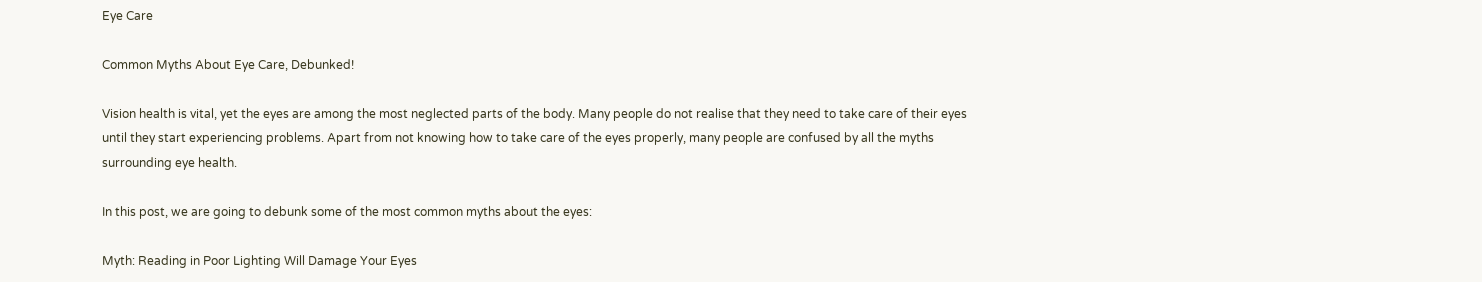Eye Care

Common Myths About Eye Care, Debunked!

Vision health is vital, yet the eyes are among the most neglected parts of the body. Many people do not realise that they need to take care of their eyes until they start experiencing problems. Apart from not knowing how to take care of the eyes properly, many people are confused by all the myths surrounding eye health.

In this post, we are going to debunk some of the most common myths about the eyes:

Myth: Reading in Poor Lighting Will Damage Your Eyes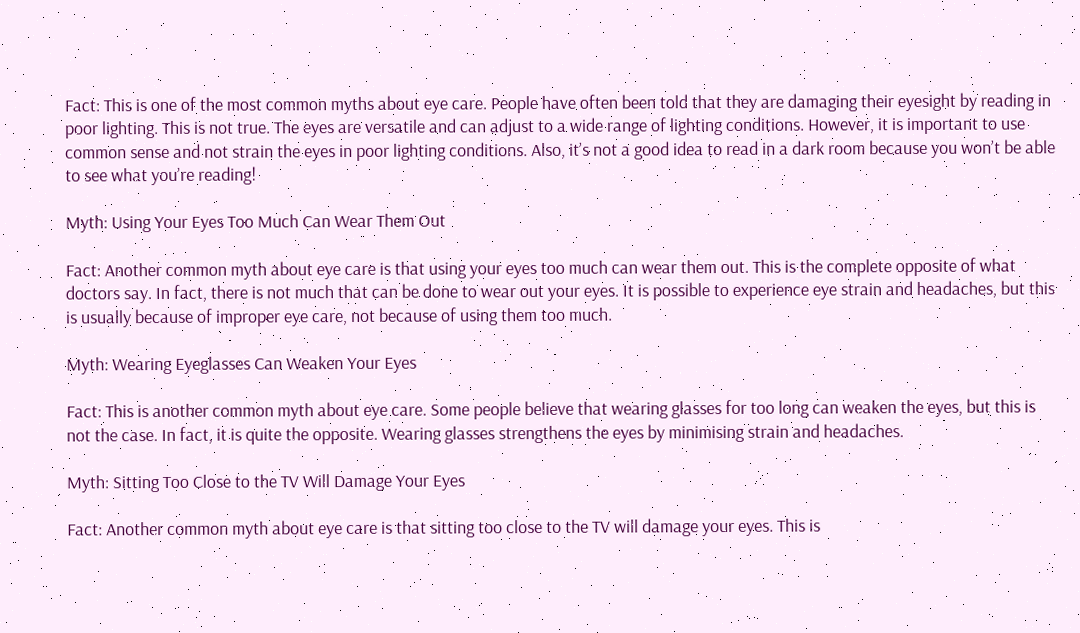Fact: This is one of the most common myths about eye care. People have often been told that they are damaging their eyesight by reading in poor lighting. This is not true. The eyes are versatile and can adjust to a wide range of lighting conditions. However, it is important to use common sense and not strain the eyes in poor lighting conditions. Also, it’s not a good idea to read in a dark room because you won’t be able to see what you’re reading!

Myth: Using Your Eyes Too Much Can Wear Them Out

Fact: Another common myth about eye care is that using your eyes too much can wear them out. This is the complete opposite of what doctors say. In fact, there is not much that can be done to wear out your eyes. It is possible to experience eye strain and headaches, but this is usually because of improper eye care, not because of using them too much.

Myth: Wearing Eyeglasses Can Weaken Your Eyes

Fact: This is another common myth about eye care. Some people believe that wearing glasses for too long can weaken the eyes, but this is not the case. In fact, it is quite the opposite. Wearing glasses strengthens the eyes by minimising strain and headaches.

Myth: Sitting Too Close to the TV Will Damage Your Eyes

Fact: Another common myth about eye care is that sitting too close to the TV will damage your eyes. This is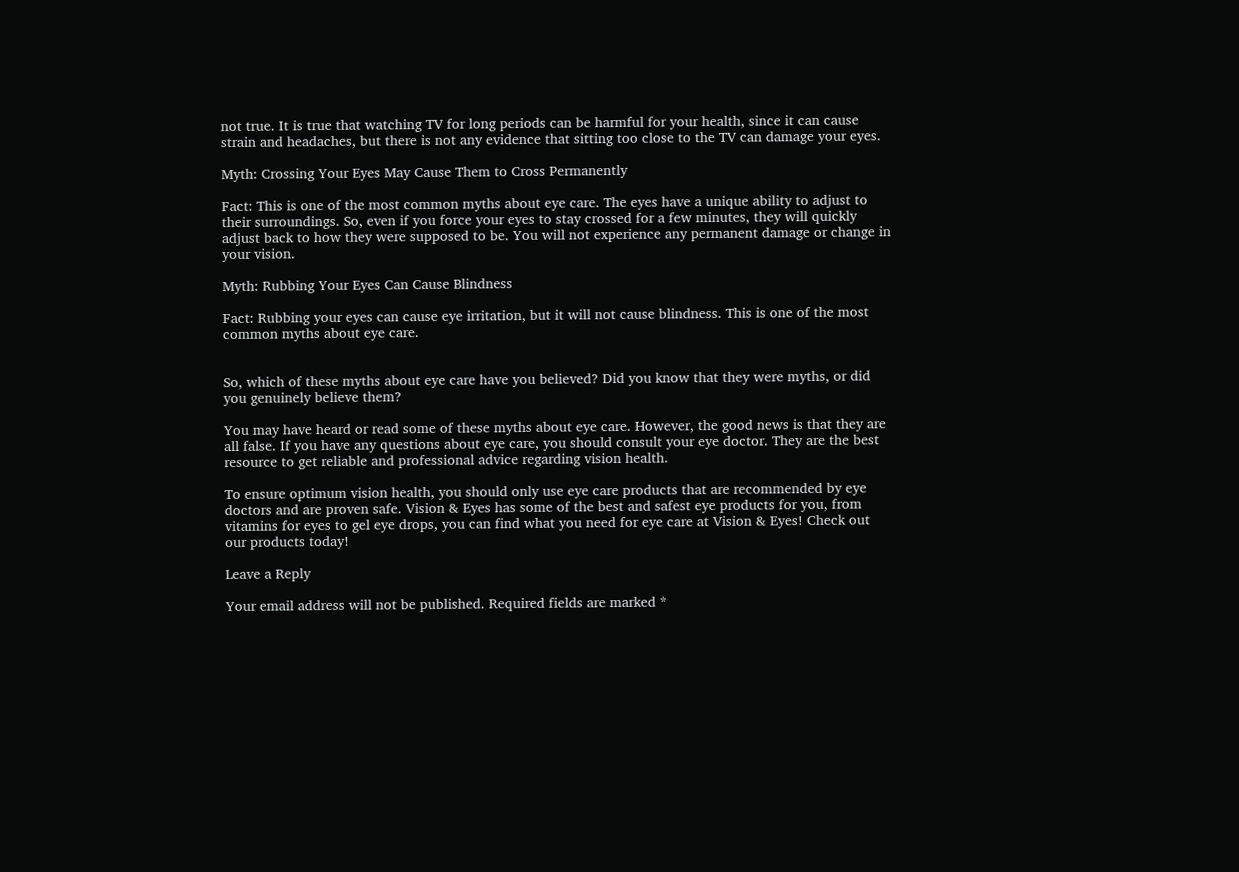not true. It is true that watching TV for long periods can be harmful for your health, since it can cause strain and headaches, but there is not any evidence that sitting too close to the TV can damage your eyes.

Myth: Crossing Your Eyes May Cause Them to Cross Permanently

Fact: This is one of the most common myths about eye care. The eyes have a unique ability to adjust to their surroundings. So, even if you force your eyes to stay crossed for a few minutes, they will quickly adjust back to how they were supposed to be. You will not experience any permanent damage or change in your vision.

Myth: Rubbing Your Eyes Can Cause Blindness

Fact: Rubbing your eyes can cause eye irritation, but it will not cause blindness. This is one of the most common myths about eye care.


So, which of these myths about eye care have you believed? Did you know that they were myths, or did you genuinely believe them?

You may have heard or read some of these myths about eye care. However, the good news is that they are all false. If you have any questions about eye care, you should consult your eye doctor. They are the best resource to get reliable and professional advice regarding vision health.

To ensure optimum vision health, you should only use eye care products that are recommended by eye doctors and are proven safe. Vision & Eyes has some of the best and safest eye products for you, from vitamins for eyes to gel eye drops, you can find what you need for eye care at Vision & Eyes! Check out our products today!

Leave a Reply

Your email address will not be published. Required fields are marked *